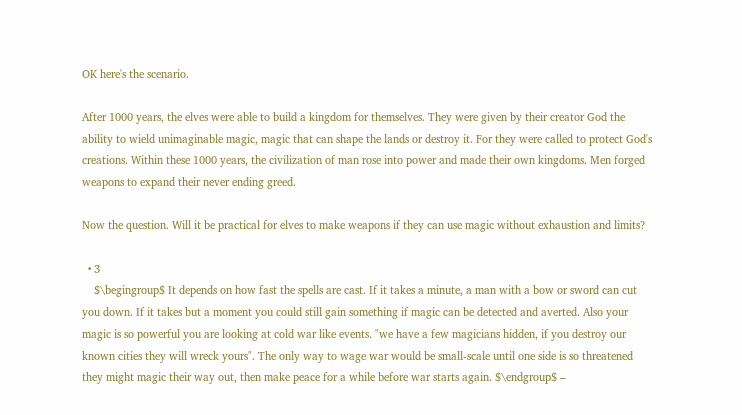OK here's the scenario.

After 1000 years, the elves were able to build a kingdom for themselves. They were given by their creator God the ability to wield unimaginable magic, magic that can shape the lands or destroy it. For they were called to protect God's creations. Within these 1000 years, the civilization of man rose into power and made their own kingdoms. Men forged weapons to expand their never ending greed.

Now the question. Will it be practical for elves to make weapons if they can use magic without exhaustion and limits?

  • 3
    $\begingroup$ It depends on how fast the spells are cast. If it takes a minute, a man with a bow or sword can cut you down. If it takes but a moment you could still gain something if magic can be detected and averted. Also your magic is so powerful you are looking at cold war like events. "we have a few magicians hidden, if you destroy our known cities they will wreck yours". The only way to wage war would be small-scale until one side is so threatened they might magic their way out, then make peace for a while before war starts again. $\endgroup$ –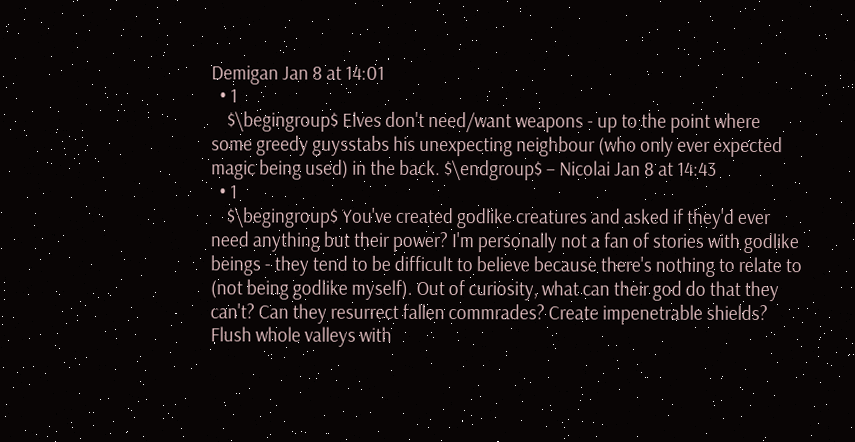Demigan Jan 8 at 14:01
  • 1
    $\begingroup$ Elves don't need/want weapons - up to the point where some greedy guysstabs his unexpecting neighbour (who only ever expected magic being used) in the back. $\endgroup$ – Nicolai Jan 8 at 14:43
  • 1
    $\begingroup$ You've created godlike creatures and asked if they'd ever need anything but their power? I'm personally not a fan of stories with godlike beings - they tend to be difficult to believe because there's nothing to relate to (not being godlike myself). Out of curiosity, what can their god do that they can't? Can they resurrect fallen commrades? Create impenetrable shields? Flush whole valleys with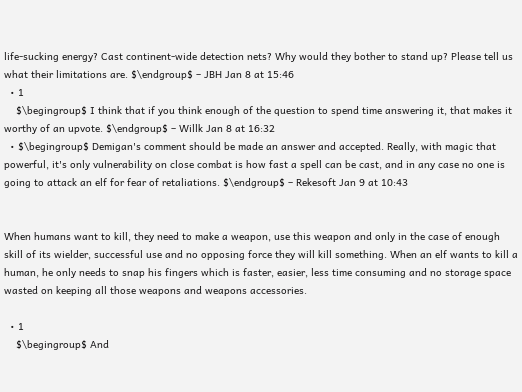life-sucking energy? Cast continent-wide detection nets? Why would they bother to stand up? Please tell us what their limitations are. $\endgroup$ – JBH Jan 8 at 15:46
  • 1
    $\begingroup$ I think that if you think enough of the question to spend time answering it, that makes it worthy of an upvote. $\endgroup$ – Willk Jan 8 at 16:32
  • $\begingroup$ Demigan's comment should be made an answer and accepted. Really, with magic that powerful, it's only vulnerability on close combat is how fast a spell can be cast, and in any case no one is going to attack an elf for fear of retaliations. $\endgroup$ – Rekesoft Jan 9 at 10:43


When humans want to kill, they need to make a weapon, use this weapon and only in the case of enough skill of its wielder, successful use and no opposing force they will kill something. When an elf wants to kill a human, he only needs to snap his fingers which is faster, easier, less time consuming and no storage space wasted on keeping all those weapons and weapons accessories.

  • 1
    $\begingroup$ And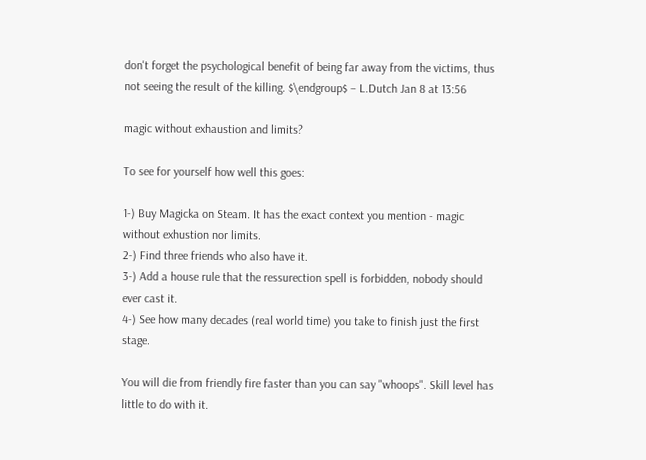don't forget the psychological benefit of being far away from the victims, thus not seeing the result of the killing. $\endgroup$ – L.Dutch Jan 8 at 13:56

magic without exhaustion and limits?

To see for yourself how well this goes:

1-) Buy Magicka on Steam. It has the exact context you mention - magic without exhustion nor limits.
2-) Find three friends who also have it.
3-) Add a house rule that the ressurection spell is forbidden, nobody should ever cast it.
4-) See how many decades (real world time) you take to finish just the first stage.

You will die from friendly fire faster than you can say "whoops". Skill level has little to do with it.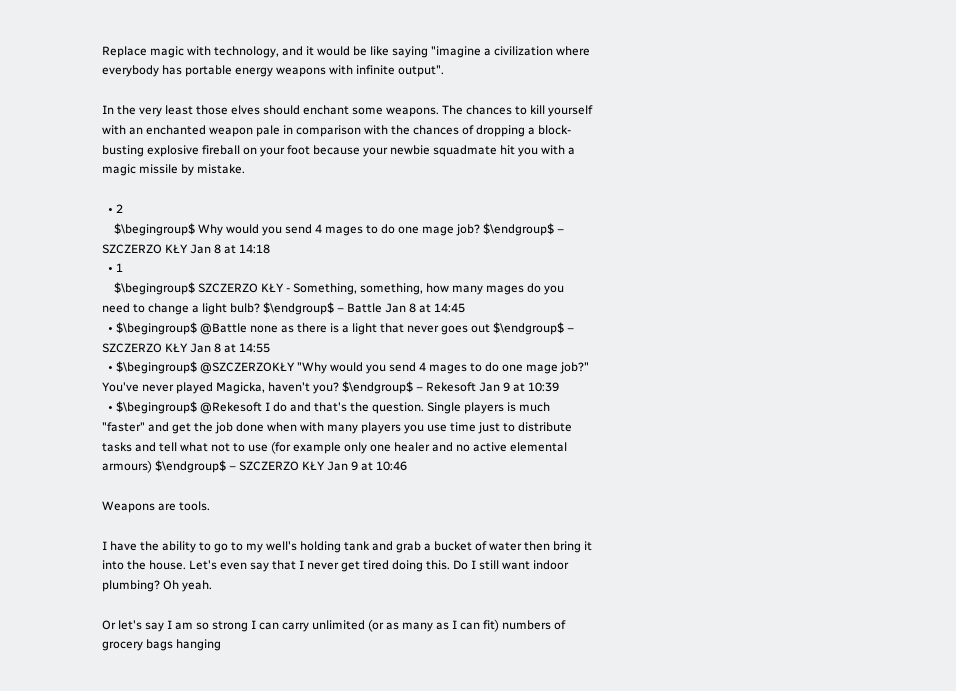Replace magic with technology, and it would be like saying "imagine a civilization where everybody has portable energy weapons with infinite output".

In the very least those elves should enchant some weapons. The chances to kill yourself with an enchanted weapon pale in comparison with the chances of dropping a block-busting explosive fireball on your foot because your newbie squadmate hit you with a magic missile by mistake.

  • 2
    $\begingroup$ Why would you send 4 mages to do one mage job? $\endgroup$ – SZCZERZO KŁY Jan 8 at 14:18
  • 1
    $\begingroup$ SZCZERZO KŁY - Something, something, how many mages do you need to change a light bulb? $\endgroup$ – Battle Jan 8 at 14:45
  • $\begingroup$ @Battle none as there is a light that never goes out $\endgroup$ – SZCZERZO KŁY Jan 8 at 14:55
  • $\begingroup$ @SZCZERZOKŁY "Why would you send 4 mages to do one mage job?" You've never played Magicka, haven't you? $\endgroup$ – Rekesoft Jan 9 at 10:39
  • $\begingroup$ @Rekesoft I do and that's the question. Single players is much "faster" and get the job done when with many players you use time just to distribute tasks and tell what not to use (for example only one healer and no active elemental armours) $\endgroup$ – SZCZERZO KŁY Jan 9 at 10:46

Weapons are tools.

I have the ability to go to my well's holding tank and grab a bucket of water then bring it into the house. Let's even say that I never get tired doing this. Do I still want indoor plumbing? Oh yeah.

Or let's say I am so strong I can carry unlimited (or as many as I can fit) numbers of grocery bags hanging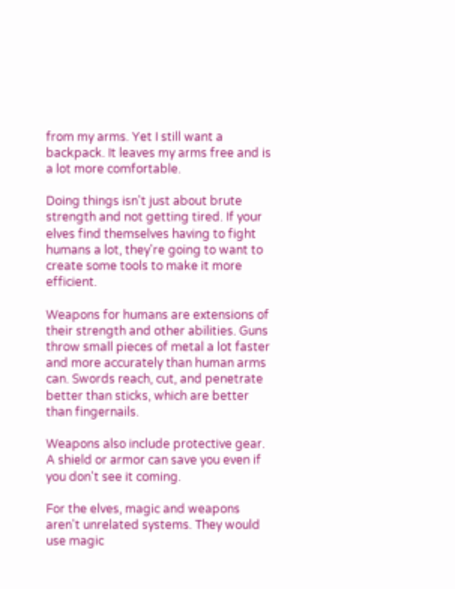from my arms. Yet I still want a backpack. It leaves my arms free and is a lot more comfortable.

Doing things isn't just about brute strength and not getting tired. If your elves find themselves having to fight humans a lot, they're going to want to create some tools to make it more efficient.

Weapons for humans are extensions of their strength and other abilities. Guns throw small pieces of metal a lot faster and more accurately than human arms can. Swords reach, cut, and penetrate better than sticks, which are better than fingernails.

Weapons also include protective gear. A shield or armor can save you even if you don't see it coming.

For the elves, magic and weapons aren't unrelated systems. They would use magic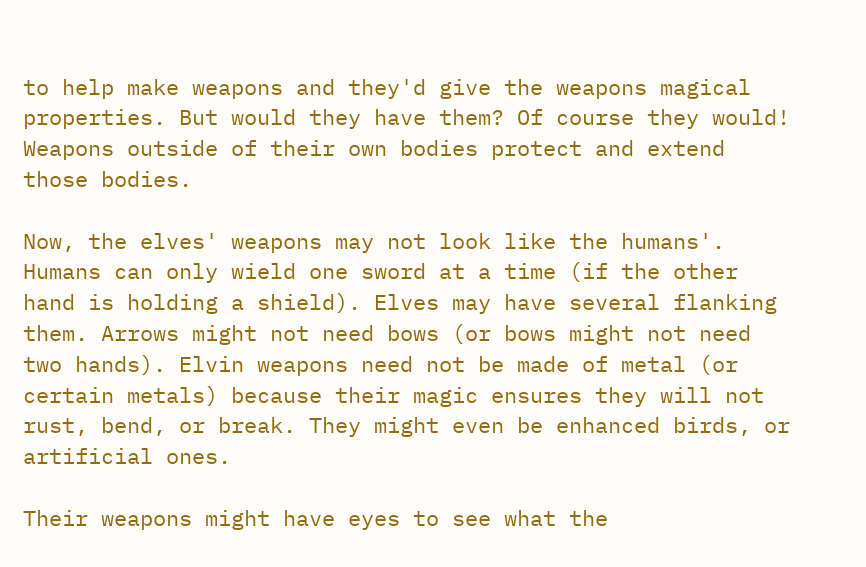to help make weapons and they'd give the weapons magical properties. But would they have them? Of course they would! Weapons outside of their own bodies protect and extend those bodies.

Now, the elves' weapons may not look like the humans'. Humans can only wield one sword at a time (if the other hand is holding a shield). Elves may have several flanking them. Arrows might not need bows (or bows might not need two hands). Elvin weapons need not be made of metal (or certain metals) because their magic ensures they will not rust, bend, or break. They might even be enhanced birds, or artificial ones.

Their weapons might have eyes to see what the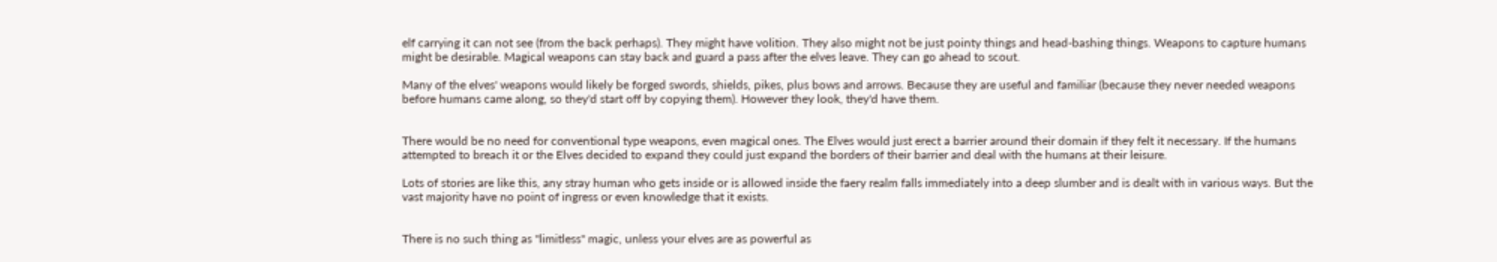elf carrying it can not see (from the back perhaps). They might have volition. They also might not be just pointy things and head-bashing things. Weapons to capture humans might be desirable. Magical weapons can stay back and guard a pass after the elves leave. They can go ahead to scout.

Many of the elves' weapons would likely be forged swords, shields, pikes, plus bows and arrows. Because they are useful and familiar (because they never needed weapons before humans came along, so they'd start off by copying them). However they look, they'd have them.


There would be no need for conventional type weapons, even magical ones. The Elves would just erect a barrier around their domain if they felt it necessary. If the humans attempted to breach it or the Elves decided to expand they could just expand the borders of their barrier and deal with the humans at their leisure.

Lots of stories are like this, any stray human who gets inside or is allowed inside the faery realm falls immediately into a deep slumber and is dealt with in various ways. But the vast majority have no point of ingress or even knowledge that it exists.


There is no such thing as "limitless" magic, unless your elves are as powerful as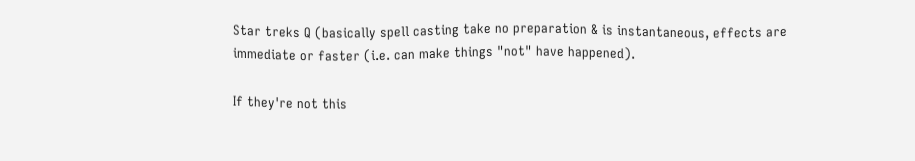Star treks Q (basically spell casting take no preparation & is instantaneous, effects are immediate or faster (i.e. can make things "not" have happened).

If they're not this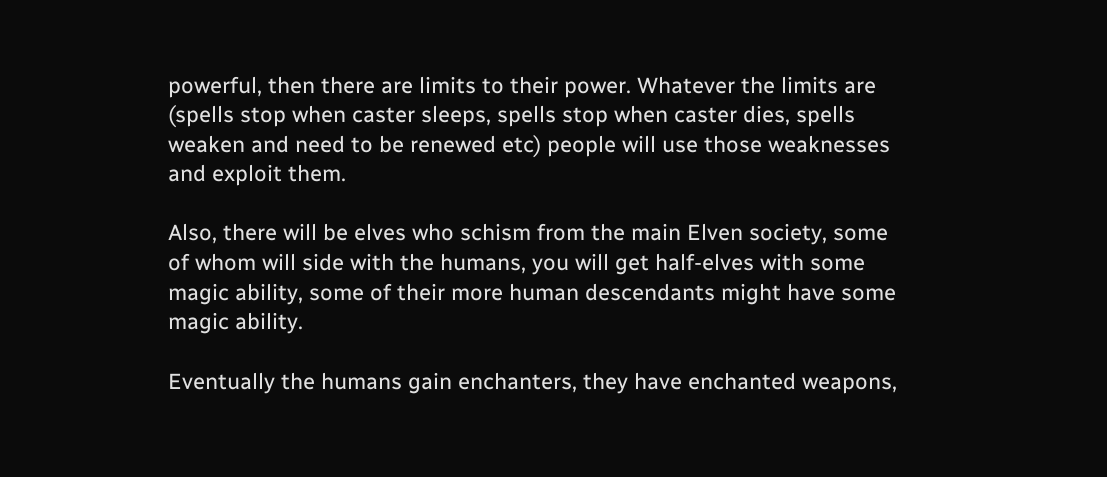powerful, then there are limits to their power. Whatever the limits are (spells stop when caster sleeps, spells stop when caster dies, spells weaken and need to be renewed etc) people will use those weaknesses and exploit them.

Also, there will be elves who schism from the main Elven society, some of whom will side with the humans, you will get half-elves with some magic ability, some of their more human descendants might have some magic ability.

Eventually the humans gain enchanters, they have enchanted weapons,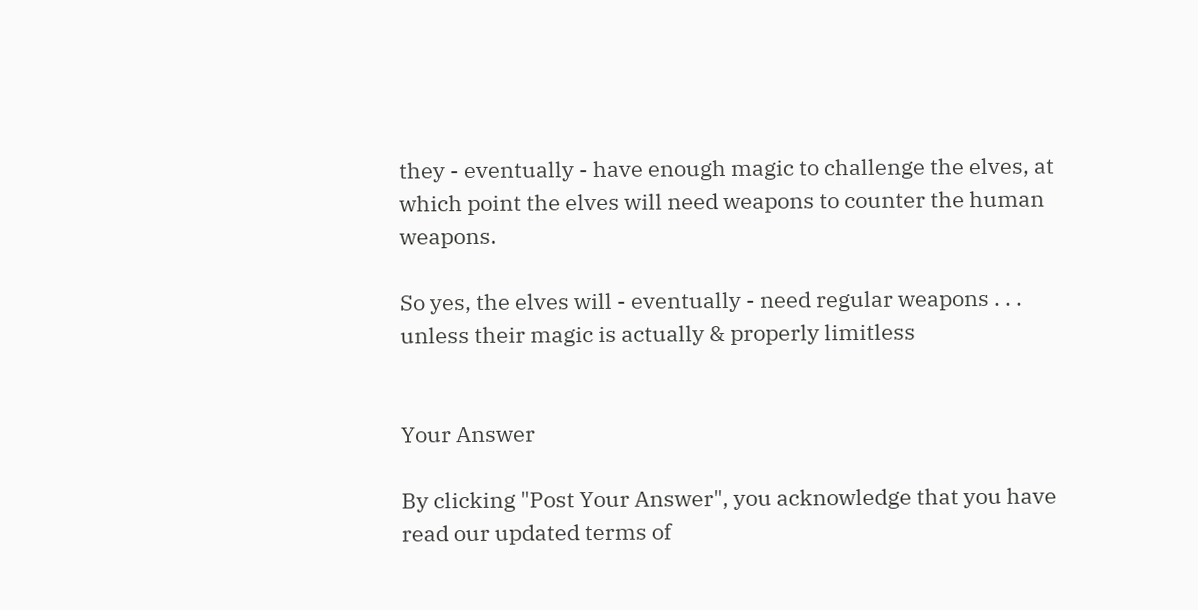they - eventually - have enough magic to challenge the elves, at which point the elves will need weapons to counter the human weapons.

So yes, the elves will - eventually - need regular weapons . . . unless their magic is actually & properly limitless


Your Answer

By clicking "Post Your Answer", you acknowledge that you have read our updated terms of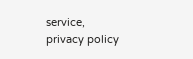service, privacy policy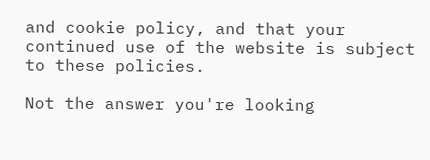and cookie policy, and that your continued use of the website is subject to these policies.

Not the answer you're looking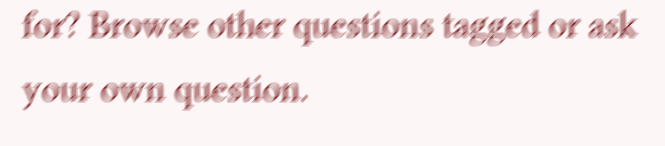for? Browse other questions tagged or ask your own question.